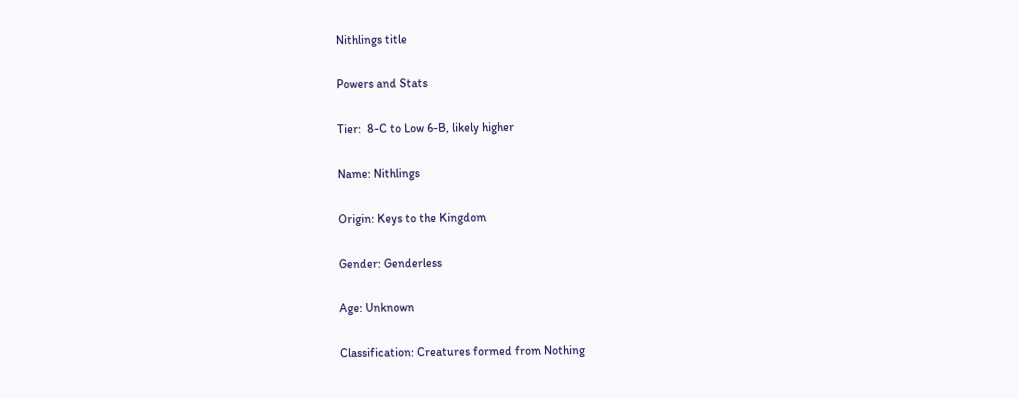Nithlings title

Powers and Stats

Tier:  8-C to Low 6-B, likely higher

Name: Nithlings

Origin: Keys to the Kingdom

Gender: Genderless

Age: Unknown

Classification: Creatures formed from Nothing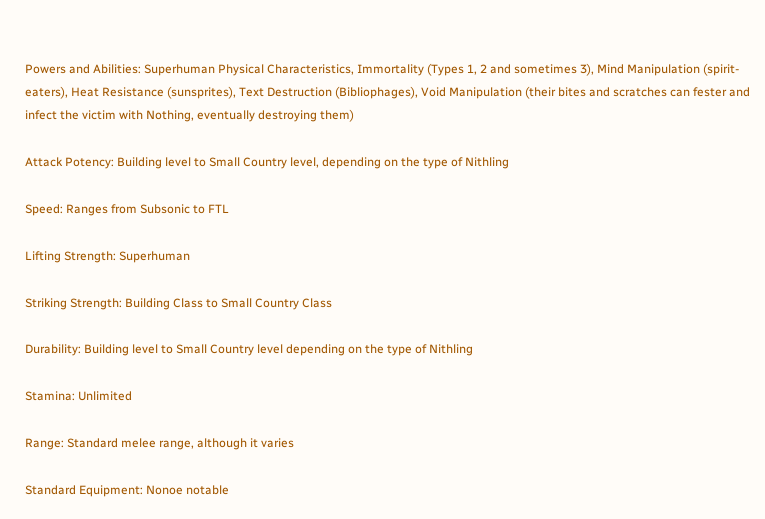Powers and Abilities: Superhuman Physical Characteristics, Immortality (Types 1, 2 and sometimes 3), Mind Manipulation (spirit-eaters), Heat Resistance (sunsprites), Text Destruction (Bibliophages), Void Manipulation (their bites and scratches can fester and infect the victim with Nothing, eventually destroying them)

Attack Potency: Building level to Small Country level, depending on the type of Nithling

Speed: Ranges from Subsonic to FTL

Lifting Strength: Superhuman

Striking Strength: Building Class to Small Country Class

Durability: Building level to Small Country level depending on the type of Nithling

Stamina: Unlimited

Range: Standard melee range, although it varies

Standard Equipment: Nonoe notable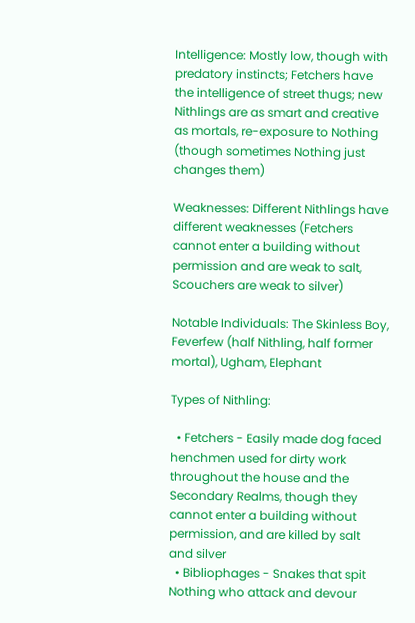Intelligence: Mostly low, though with predatory instincts; Fetchers have the intelligence of street thugs; new Nithlings are as smart and creative as mortals, re-exposure to Nothing (though sometimes Nothing just changes them)

Weaknesses: Different Nithlings have different weaknesses (Fetchers cannot enter a building without permission and are weak to salt, Scouchers are weak to silver)

Notable Individuals: The Skinless Boy, Feverfew (half Nithling, half former mortal), Ugham, Elephant

Types of Nithling:

  • Fetchers - Easily made dog faced henchmen used for dirty work throughout the house and the Secondary Realms, though they cannot enter a building without permission, and are killed by salt and silver
  • Bibliophages - Snakes that spit Nothing who attack and devour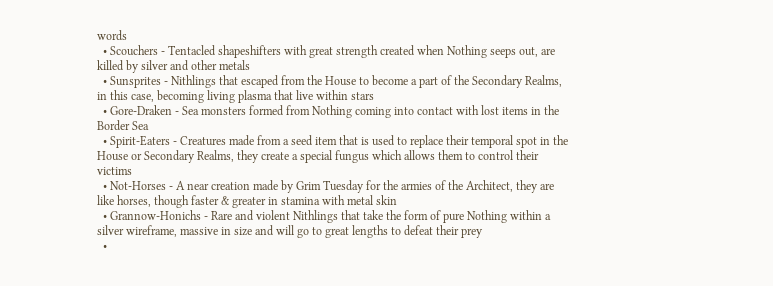words
  • Scouchers - Tentacled shapeshifters with great strength created when Nothing seeps out, are killed by silver and other metals
  • Sunsprites - Nithlings that escaped from the House to become a part of the Secondary Realms, in this case, becoming living plasma that live within stars
  • Gore-Draken - Sea monsters formed from Nothing coming into contact with lost items in the Border Sea
  • Spirit-Eaters - Creatures made from a seed item that is used to replace their temporal spot in the House or Secondary Realms, they create a special fungus which allows them to control their victims
  • Not-Horses - A near creation made by Grim Tuesday for the armies of the Architect, they are like horses, though faster & greater in stamina with metal skin
  • Grannow-Honichs - Rare and violent Nithlings that take the form of pure Nothing within a silver wireframe, massive in size and will go to great lengths to defeat their prey
  •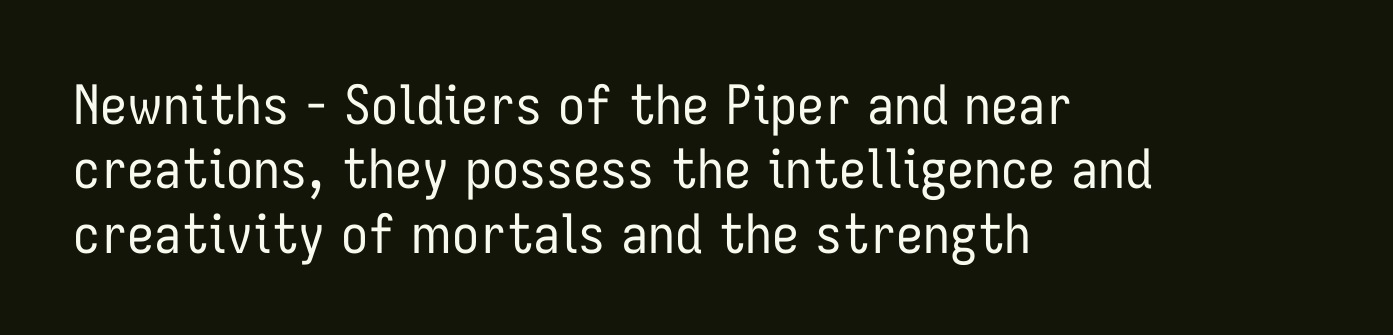Newniths - Soldiers of the Piper and near creations, they possess the intelligence and creativity of mortals and the strength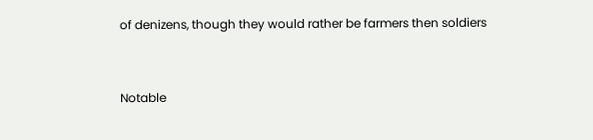of denizens, though they would rather be farmers then soldiers


Notable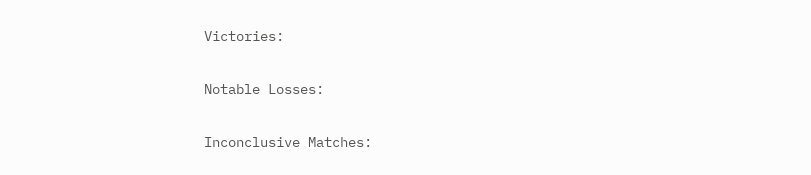Victories:

Notable Losses:

Inconclusive Matches: